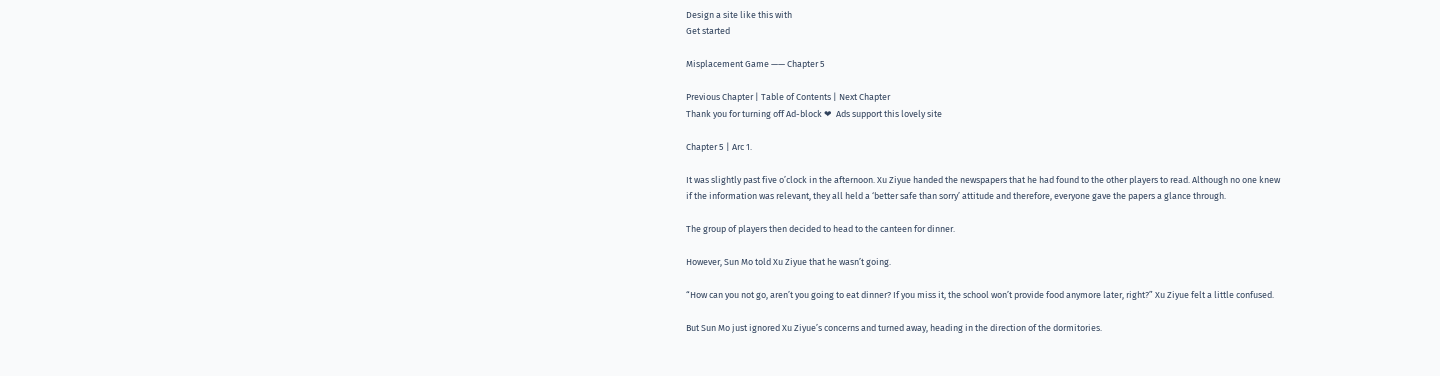Design a site like this with
Get started

Misplacement Game —— Chapter 5

Previous Chapter | Table of Contents | Next Chapter
Thank you for turning off Ad-block ❤  Ads support this lovely site

Chapter 5 | Arc 1.

It was slightly past five o’clock in the afternoon. Xu Ziyue handed the newspapers that he had found to the other players to read. Although no one knew if the information was relevant, they all held a ‘better safe than sorry’ attitude and therefore, everyone gave the papers a glance through.

The group of players then decided to head to the canteen for dinner.

However, Sun Mo told Xu Ziyue that he wasn’t going.

“How can you not go, aren’t you going to eat dinner? If you miss it, the school won’t provide food anymore later, right?” Xu Ziyue felt a little confused.

But Sun Mo just ignored Xu Ziyue’s concerns and turned away, heading in the direction of the dormitories.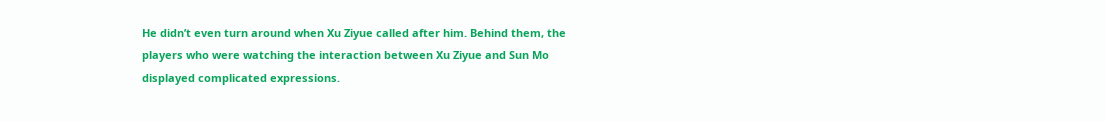He didn’t even turn around when Xu Ziyue called after him. Behind them, the players who were watching the interaction between Xu Ziyue and Sun Mo displayed complicated expressions.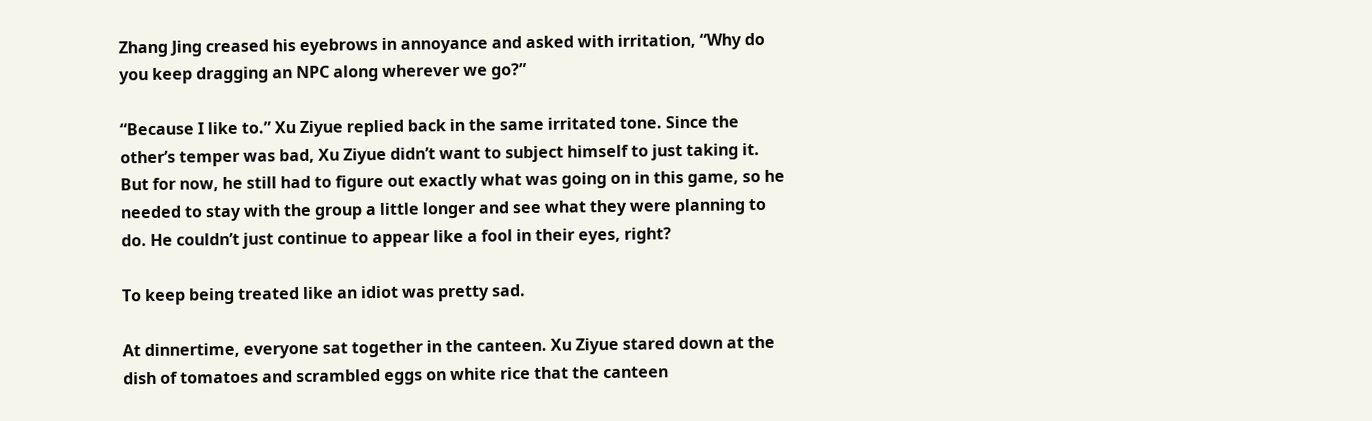Zhang Jing creased his eyebrows in annoyance and asked with irritation, “Why do you keep dragging an NPC along wherever we go?”

“Because I like to.” Xu Ziyue replied back in the same irritated tone. Since the other’s temper was bad, Xu Ziyue didn’t want to subject himself to just taking it. But for now, he still had to figure out exactly what was going on in this game, so he needed to stay with the group a little longer and see what they were planning to do. He couldn’t just continue to appear like a fool in their eyes, right?

To keep being treated like an idiot was pretty sad.

At dinnertime, everyone sat together in the canteen. Xu Ziyue stared down at the dish of tomatoes and scrambled eggs on white rice that the canteen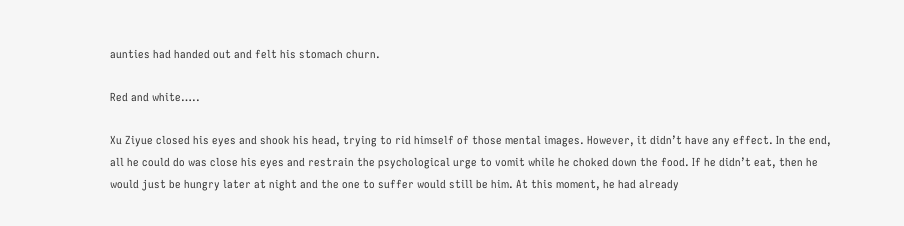aunties had handed out and felt his stomach churn.

Red and white…..

Xu Ziyue closed his eyes and shook his head, trying to rid himself of those mental images. However, it didn’t have any effect. In the end, all he could do was close his eyes and restrain the psychological urge to vomit while he choked down the food. If he didn’t eat, then he would just be hungry later at night and the one to suffer would still be him. At this moment, he had already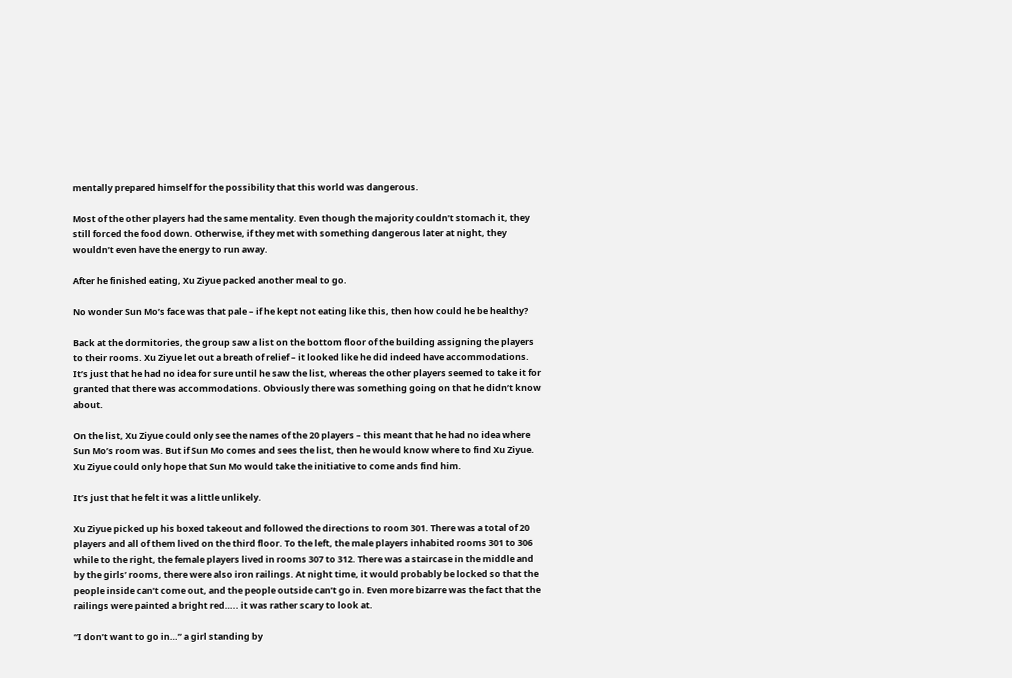mentally prepared himself for the possibility that this world was dangerous.

Most of the other players had the same mentality. Even though the majority couldn’t stomach it, they still forced the food down. Otherwise, if they met with something dangerous later at night, they wouldn’t even have the energy to run away.

After he finished eating, Xu Ziyue packed another meal to go.

No wonder Sun Mo’s face was that pale – if he kept not eating like this, then how could he be healthy?

Back at the dormitories, the group saw a list on the bottom floor of the building assigning the players to their rooms. Xu Ziyue let out a breath of relief – it looked like he did indeed have accommodations. It’s just that he had no idea for sure until he saw the list, whereas the other players seemed to take it for granted that there was accommodations. Obviously there was something going on that he didn’t know about.

On the list, Xu Ziyue could only see the names of the 20 players – this meant that he had no idea where Sun Mo’s room was. But if Sun Mo comes and sees the list, then he would know where to find Xu Ziyue. Xu Ziyue could only hope that Sun Mo would take the initiative to come ands find him.

It’s just that he felt it was a little unlikely.

Xu Ziyue picked up his boxed takeout and followed the directions to room 301. There was a total of 20 players and all of them lived on the third floor. To the left, the male players inhabited rooms 301 to 306 while to the right, the female players lived in rooms 307 to 312. There was a staircase in the middle and by the girls’ rooms, there were also iron railings. At night time, it would probably be locked so that the people inside can’t come out, and the people outside can’t go in. Even more bizarre was the fact that the railings were painted a bright red….. it was rather scary to look at.

“I don’t want to go in…” a girl standing by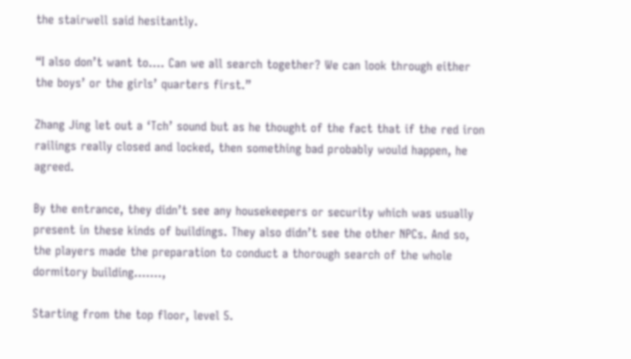the stairwell said hesitantly.

“I also don’t want to…. Can we all search together? We can look through either the boys’ or the girls’ quarters first.”

Zhang Jing let out a ‘Tch’ sound but as he thought of the fact that if the red iron railings really closed and locked, then something bad probably would happen, he agreed.

By the entrance, they didn’t see any housekeepers or security which was usually present in these kinds of buildings. They also didn’t see the other NPCs. And so, the players made the preparation to conduct a thorough search of the whole dormitory building…….,

Starting from the top floor, level 5.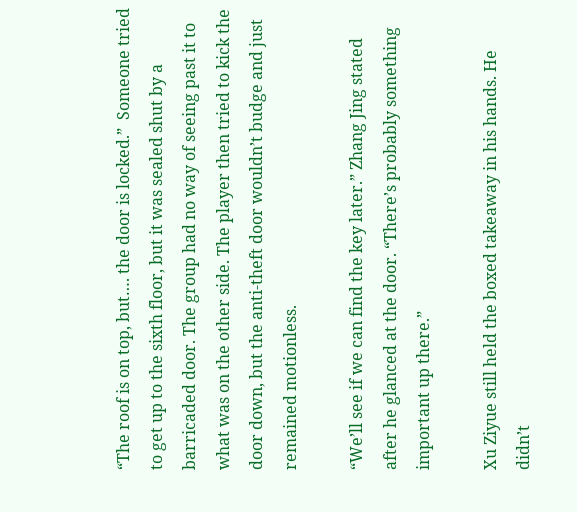“The roof is on top, but…. the door is locked.”  Someone tried to get up to the sixth floor, but it was sealed shut by a barricaded door. The group had no way of seeing past it to what was on the other side. The player then tried to kick the door down, but the anti-theft door wouldn’t budge and just remained motionless.

“We’ll see if we can find the key later.” Zhang Jing stated after he glanced at the door. “There’s probably something important up there.”

Xu Ziyue still held the boxed takeaway in his hands. He didn’t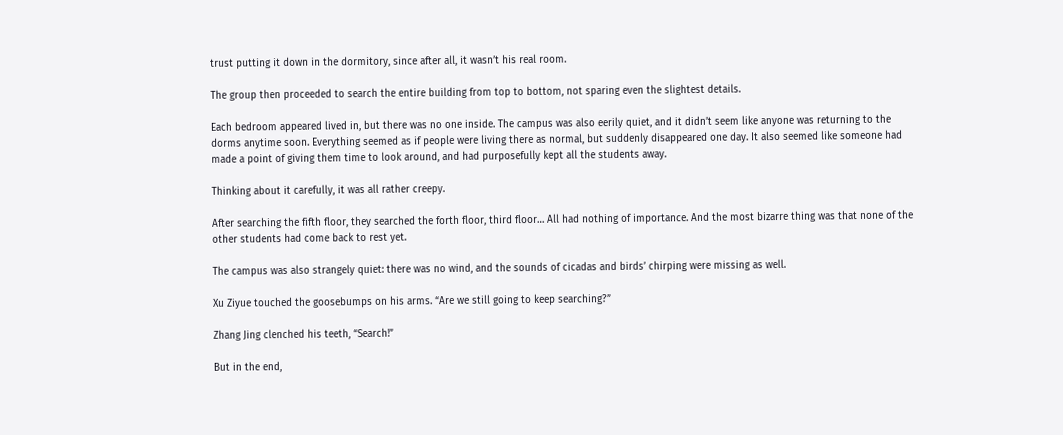trust putting it down in the dormitory, since after all, it wasn’t his real room.

The group then proceeded to search the entire building from top to bottom, not sparing even the slightest details.

Each bedroom appeared lived in, but there was no one inside. The campus was also eerily quiet, and it didn’t seem like anyone was returning to the dorms anytime soon. Everything seemed as if people were living there as normal, but suddenly disappeared one day. It also seemed like someone had made a point of giving them time to look around, and had purposefully kept all the students away.

Thinking about it carefully, it was all rather creepy.

After searching the fifth floor, they searched the forth floor, third floor… All had nothing of importance. And the most bizarre thing was that none of the other students had come back to rest yet.

The campus was also strangely quiet: there was no wind, and the sounds of cicadas and birds’ chirping were missing as well.

Xu Ziyue touched the goosebumps on his arms. “Are we still going to keep searching?”

Zhang Jing clenched his teeth, “Search!”

But in the end,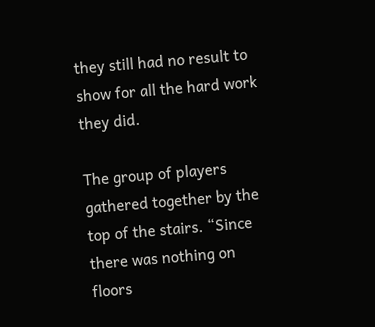they still had no result to show for all the hard work they did.

The group of players gathered together by the top of the stairs. “Since there was nothing on floors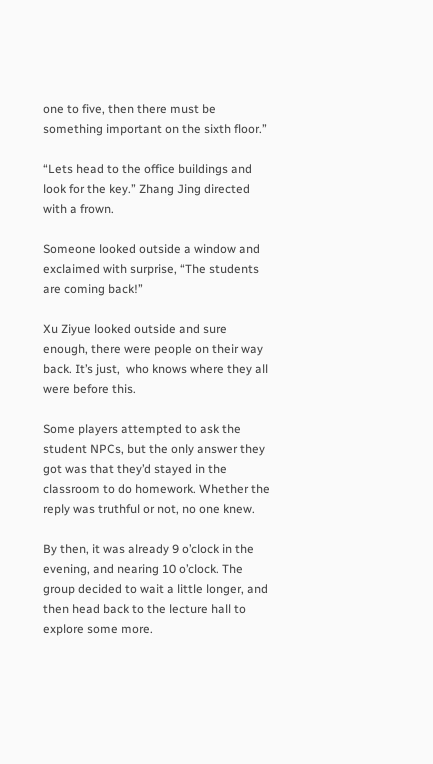one to five, then there must be something important on the sixth floor.”

“Lets head to the office buildings and look for the key.” Zhang Jing directed with a frown.

Someone looked outside a window and exclaimed with surprise, “The students are coming back!”

Xu Ziyue looked outside and sure enough, there were people on their way back. It’s just,  who knows where they all were before this.

Some players attempted to ask the student NPCs, but the only answer they got was that they’d stayed in the classroom to do homework. Whether the reply was truthful or not, no one knew.

By then, it was already 9 o’clock in the evening, and nearing 10 o’clock. The group decided to wait a little longer, and then head back to the lecture hall to explore some more.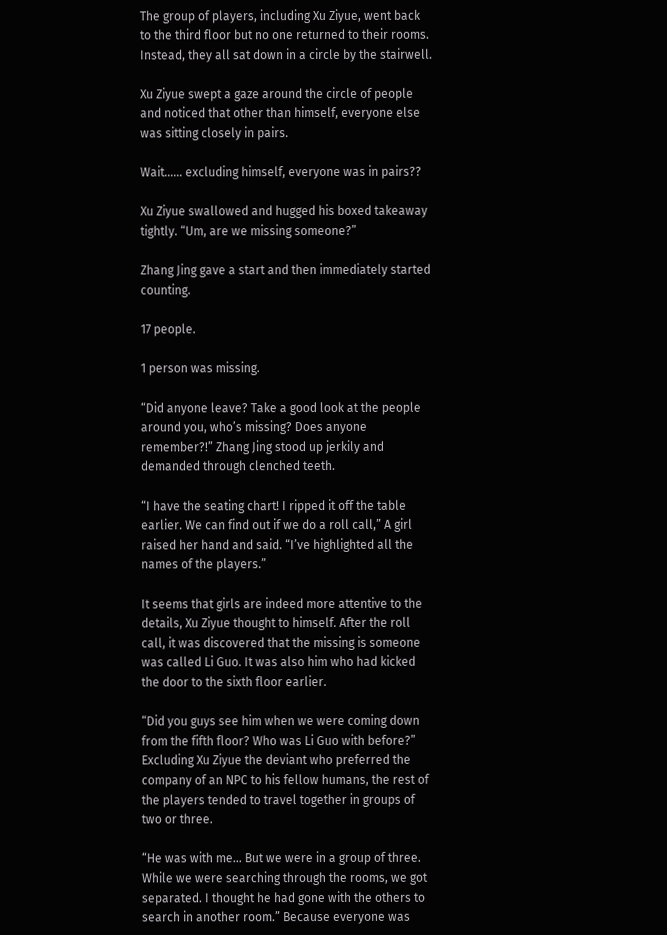The group of players, including Xu Ziyue, went back to the third floor but no one returned to their rooms. Instead, they all sat down in a circle by the stairwell.

Xu Ziyue swept a gaze around the circle of people and noticed that other than himself, everyone else was sitting closely in pairs.

Wait…… excluding himself, everyone was in pairs??

Xu Ziyue swallowed and hugged his boxed takeaway tightly. “Um, are we missing someone?”

Zhang Jing gave a start and then immediately started counting.

17 people.

1 person was missing.

“Did anyone leave? Take a good look at the people around you, who’s missing? Does anyone remember?!” Zhang Jing stood up jerkily and demanded through clenched teeth.

“I have the seating chart! I ripped it off the table earlier. We can find out if we do a roll call,” A girl raised her hand and said. “I’ve highlighted all the names of the players.”

It seems that girls are indeed more attentive to the details, Xu Ziyue thought to himself. After the roll call, it was discovered that the missing is someone was called Li Guo. It was also him who had kicked the door to the sixth floor earlier.

“Did you guys see him when we were coming down from the fifth floor? Who was Li Guo with before?” Excluding Xu Ziyue the deviant who preferred the company of an NPC to his fellow humans, the rest of the players tended to travel together in groups of two or three.

“He was with me… But we were in a group of three. While we were searching through the rooms, we got separated. I thought he had gone with the others to search in another room.” Because everyone was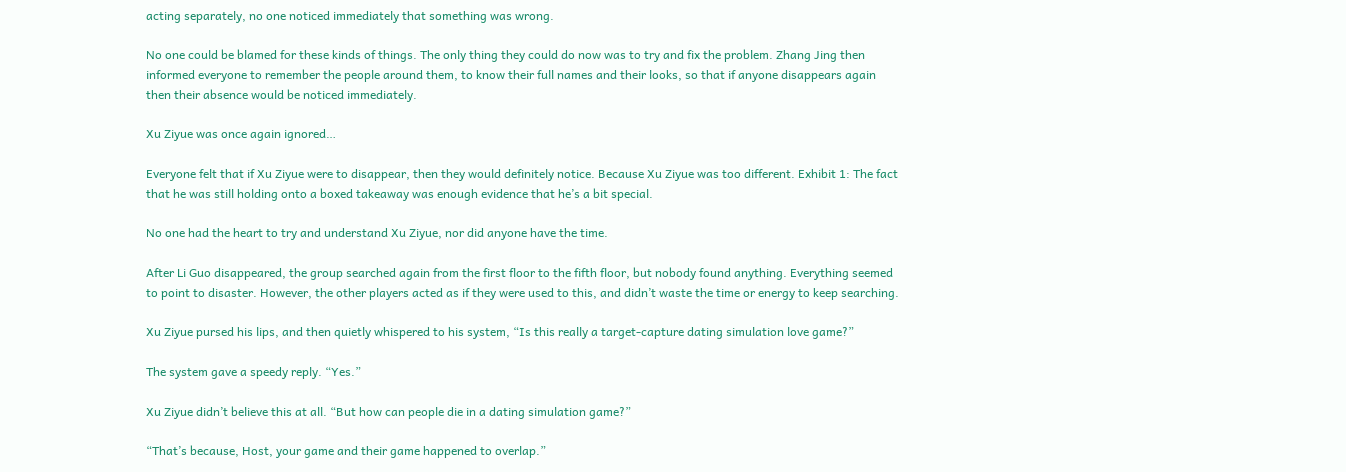acting separately, no one noticed immediately that something was wrong.

No one could be blamed for these kinds of things. The only thing they could do now was to try and fix the problem. Zhang Jing then informed everyone to remember the people around them, to know their full names and their looks, so that if anyone disappears again then their absence would be noticed immediately.

Xu Ziyue was once again ignored…

Everyone felt that if Xu Ziyue were to disappear, then they would definitely notice. Because Xu Ziyue was too different. Exhibit 1: The fact that he was still holding onto a boxed takeaway was enough evidence that he’s a bit special.

No one had the heart to try and understand Xu Ziyue, nor did anyone have the time.

After Li Guo disappeared, the group searched again from the first floor to the fifth floor, but nobody found anything. Everything seemed to point to disaster. However, the other players acted as if they were used to this, and didn’t waste the time or energy to keep searching.

Xu Ziyue pursed his lips, and then quietly whispered to his system, “Is this really a target-capture dating simulation love game?”

The system gave a speedy reply. “Yes.”

Xu Ziyue didn’t believe this at all. “But how can people die in a dating simulation game?”

“That’s because, Host, your game and their game happened to overlap.”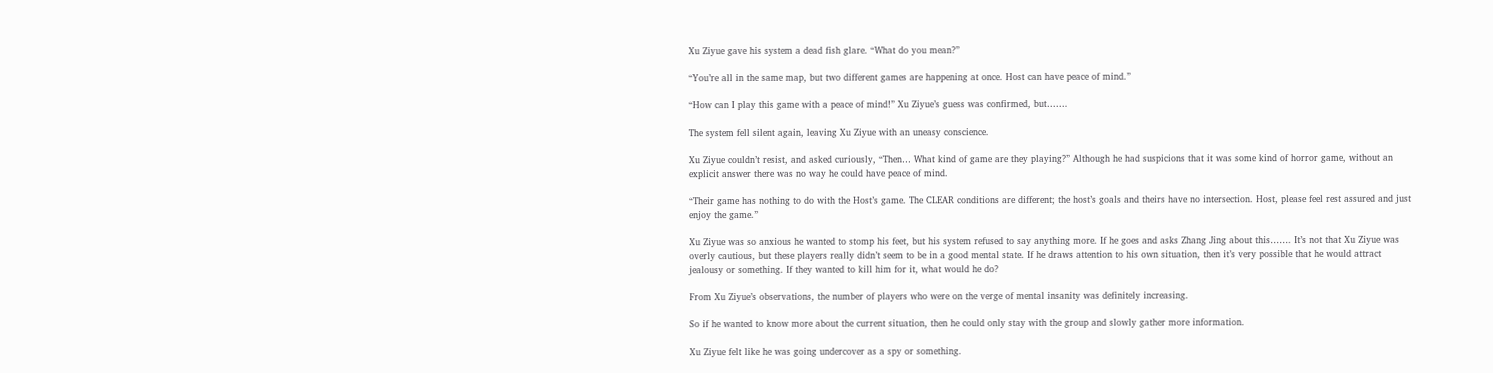Xu Ziyue gave his system a dead fish glare. “What do you mean?”

“You’re all in the same map, but two different games are happening at once. Host can have peace of mind.”

“How can I play this game with a peace of mind!” Xu Ziyue’s guess was confirmed, but…….

The system fell silent again, leaving Xu Ziyue with an uneasy conscience.

Xu Ziyue couldn’t resist, and asked curiously, “Then… What kind of game are they playing?” Although he had suspicions that it was some kind of horror game, without an explicit answer there was no way he could have peace of mind.

“Their game has nothing to do with the Host’s game. The CLEAR conditions are different; the host’s goals and theirs have no intersection. Host, please feel rest assured and just enjoy the game.”

Xu Ziyue was so anxious he wanted to stomp his feet, but his system refused to say anything more. If he goes and asks Zhang Jing about this……. It’s not that Xu Ziyue was overly cautious, but these players really didn’t seem to be in a good mental state. If he draws attention to his own situation, then it’s very possible that he would attract jealousy or something. If they wanted to kill him for it, what would he do?

From Xu Ziyue’s observations, the number of players who were on the verge of mental insanity was definitely increasing.

So if he wanted to know more about the current situation, then he could only stay with the group and slowly gather more information.

Xu Ziyue felt like he was going undercover as a spy or something.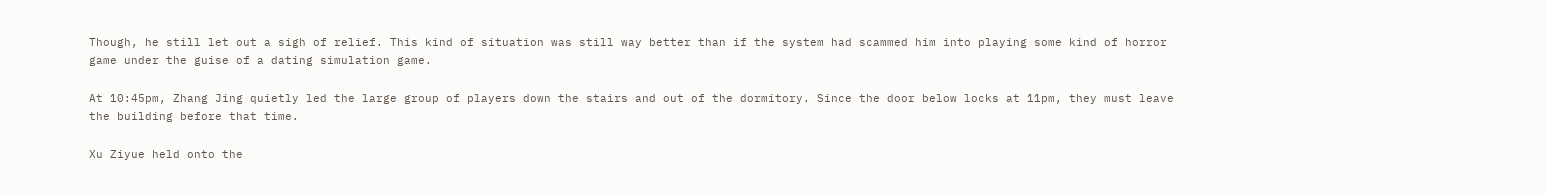Though, he still let out a sigh of relief. This kind of situation was still way better than if the system had scammed him into playing some kind of horror game under the guise of a dating simulation game.

At 10:45pm, Zhang Jing quietly led the large group of players down the stairs and out of the dormitory. Since the door below locks at 11pm, they must leave the building before that time.

Xu Ziyue held onto the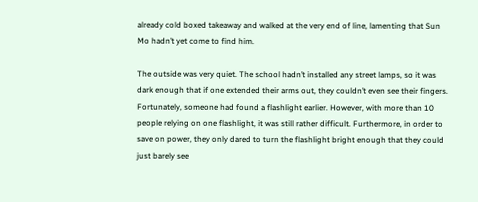already cold boxed takeaway and walked at the very end of line, lamenting that Sun Mo hadn’t yet come to find him.

The outside was very quiet. The school hadn’t installed any street lamps, so it was dark enough that if one extended their arms out, they couldn’t even see their fingers. Fortunately, someone had found a flashlight earlier. However, with more than 10 people relying on one flashlight, it was still rather difficult. Furthermore, in order to save on power, they only dared to turn the flashlight bright enough that they could just barely see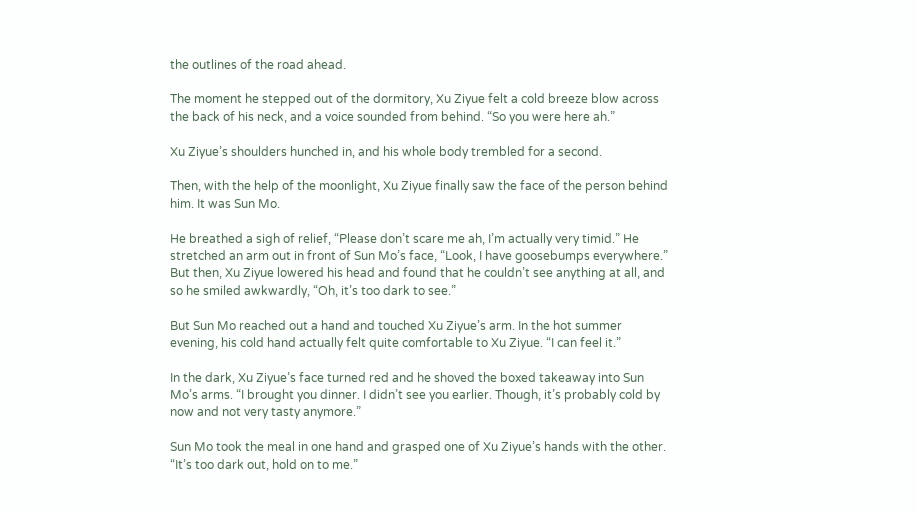the outlines of the road ahead.

The moment he stepped out of the dormitory, Xu Ziyue felt a cold breeze blow across the back of his neck, and a voice sounded from behind. “So you were here ah.”

Xu Ziyue’s shoulders hunched in, and his whole body trembled for a second.

Then, with the help of the moonlight, Xu Ziyue finally saw the face of the person behind him. It was Sun Mo.

He breathed a sigh of relief, “Please don’t scare me ah, I’m actually very timid.” He stretched an arm out in front of Sun Mo’s face, “Look, I have goosebumps everywhere.” But then, Xu Ziyue lowered his head and found that he couldn’t see anything at all, and so he smiled awkwardly, “Oh, it’s too dark to see.”

But Sun Mo reached out a hand and touched Xu Ziyue’s arm. In the hot summer evening, his cold hand actually felt quite comfortable to Xu Ziyue. “I can feel it.”

In the dark, Xu Ziyue’s face turned red and he shoved the boxed takeaway into Sun Mo’s arms. “I brought you dinner. I didn’t see you earlier. Though, it’s probably cold by now and not very tasty anymore.”

Sun Mo took the meal in one hand and grasped one of Xu Ziyue’s hands with the other. “It’s too dark out, hold on to me.”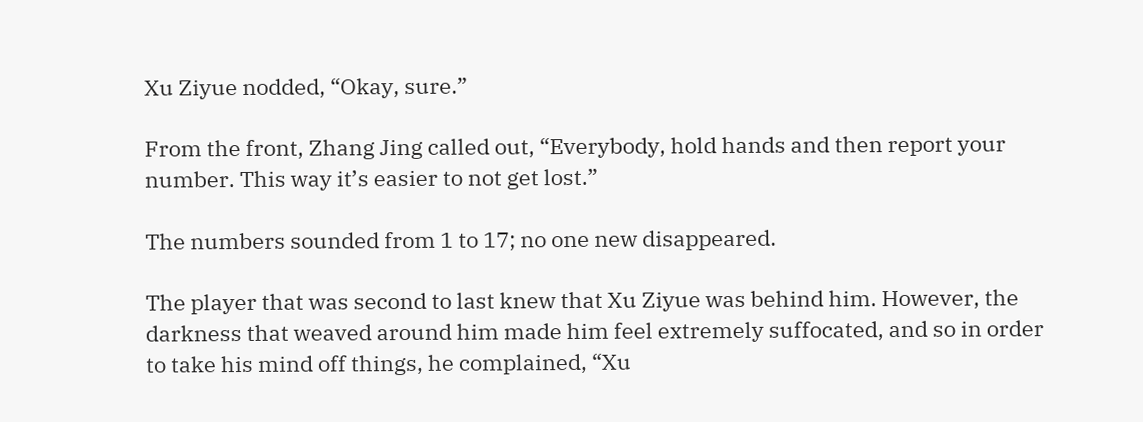Xu Ziyue nodded, “Okay, sure.”

From the front, Zhang Jing called out, “Everybody, hold hands and then report your number. This way it’s easier to not get lost.”

The numbers sounded from 1 to 17; no one new disappeared.

The player that was second to last knew that Xu Ziyue was behind him. However, the darkness that weaved around him made him feel extremely suffocated, and so in order to take his mind off things, he complained, “Xu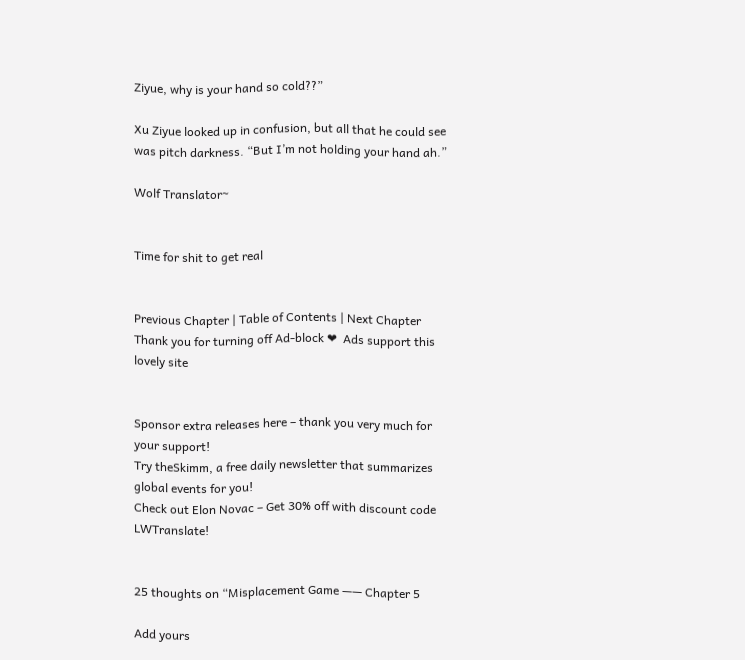Ziyue, why is your hand so cold??”

Xu Ziyue looked up in confusion, but all that he could see was pitch darkness. “But I’m not holding your hand ah.”

Wolf Translator~


Time for shit to get real


Previous Chapter | Table of Contents | Next Chapter
Thank you for turning off Ad-block ❤  Ads support this lovely site


Sponsor extra releases here – thank you very much for your support!
Try theSkimm, a free daily newsletter that summarizes global events for you!
Check out Elon Novac – Get 30% off with discount code LWTranslate!


25 thoughts on “Misplacement Game —— Chapter 5

Add yours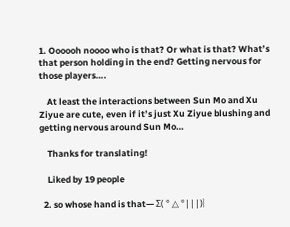1. Oooooh noooo who is that? Or what is that? What’s that person holding in the end? Getting nervous for those players….

    At least the interactions between Sun Mo and Xu Ziyue are cute, even if it’s just Xu Ziyue blushing and getting nervous around Sun Mo…

    Thanks for translating!

    Liked by 19 people

  2. so whose hand is that— Σ( ° △ °|||)︴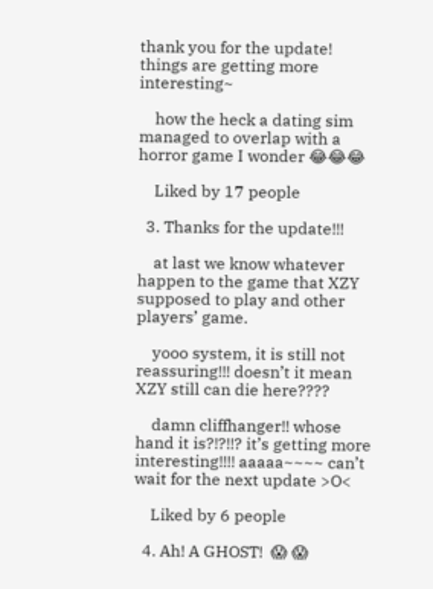thank you for the update! things are getting more interesting~

    how the heck a dating sim managed to overlap with a horror game I wonder 😂😂😂

    Liked by 17 people

  3. Thanks for the update!!!

    at last we know whatever happen to the game that XZY supposed to play and other players’ game.

    yooo system, it is still not reassuring!!! doesn’t it mean XZY still can die here????

    damn cliffhanger!! whose hand it is?!?!!? it’s getting more interesting!!!! aaaaa~~~~ can’t wait for the next update >O<

    Liked by 6 people

  4. Ah! A GHOST!  😱 😱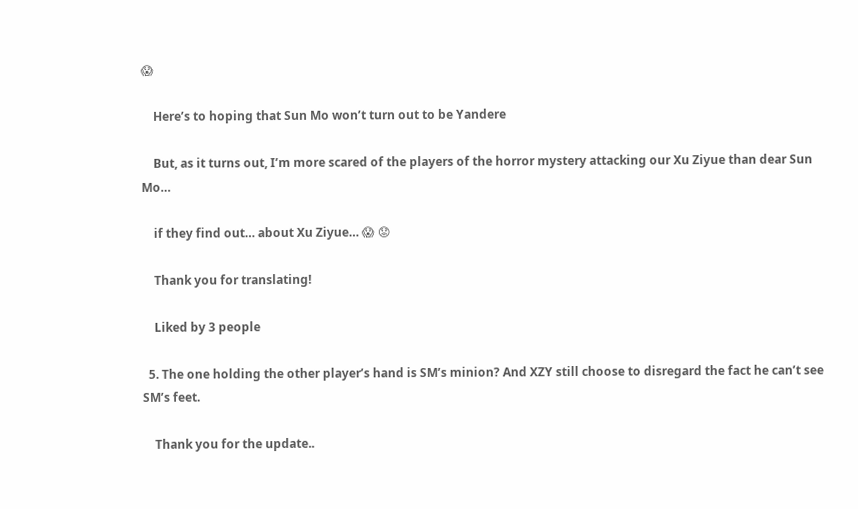😱

    Here’s to hoping that Sun Mo won’t turn out to be Yandere

    But, as it turns out, I’m more scared of the players of the horror mystery attacking our Xu Ziyue than dear Sun Mo…

    if they find out… about Xu Ziyue… 😱 😟

    Thank you for translating!

    Liked by 3 people

  5. The one holding the other player’s hand is SM’s minion? And XZY still choose to disregard the fact he can’t see SM’s feet.

    Thank you for the update..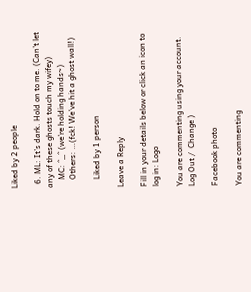Liked by 2 people

  6. ML: It’s dark. Hold on to me. (Can’t let any of these ghosts touch my wifey)
    MC: ^_^ (we’re holding hands~)
    Others: …(fck! We’ve hit a ghost wall!)

    Liked by 1 person

Leave a Reply

Fill in your details below or click an icon to log in: Logo

You are commenting using your account. Log Out /  Change )

Facebook photo

You are commenting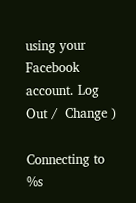using your Facebook account. Log Out /  Change )

Connecting to %s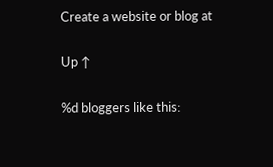Create a website or blog at

Up ↑

%d bloggers like this: